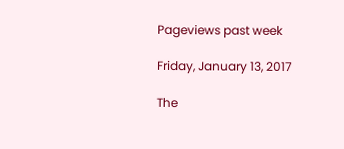Pageviews past week

Friday, January 13, 2017

The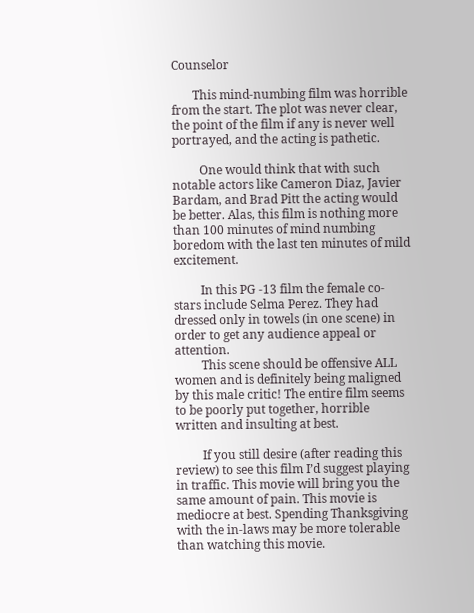Counselor

       This mind-numbing film was horrible from the start. The plot was never clear, the point of the film if any is never well portrayed, and the acting is pathetic.

         One would think that with such notable actors like Cameron Diaz, Javier Bardam, and Brad Pitt the acting would be better. Alas, this film is nothing more than 100 minutes of mind numbing boredom with the last ten minutes of mild excitement.

         In this PG -13 film the female co-stars include Selma Perez. They had dressed only in towels (in one scene) in order to get any audience appeal or attention.
         This scene should be offensive ALL women and is definitely being maligned by this male critic! The entire film seems to be poorly put together, horrible written and insulting at best.

         If you still desire (after reading this review) to see this film I’d suggest playing in traffic. This movie will bring you the same amount of pain. This movie is mediocre at best. Spending Thanksgiving with the in-laws may be more tolerable than watching this movie.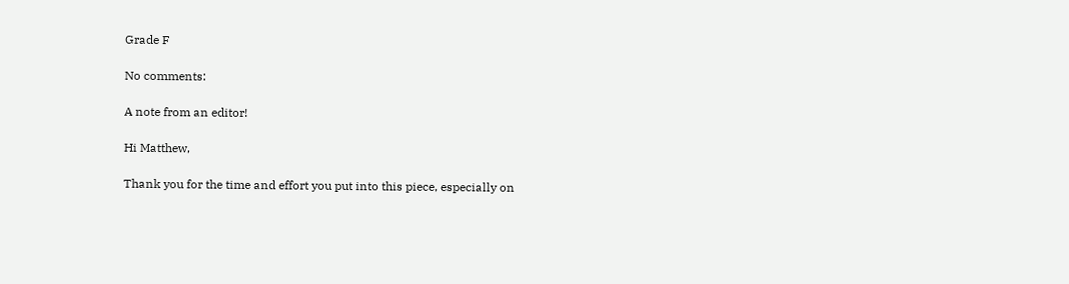Grade F

No comments:

A note from an editor!

Hi Matthew,

Thank you for the time and effort you put into this piece, especially on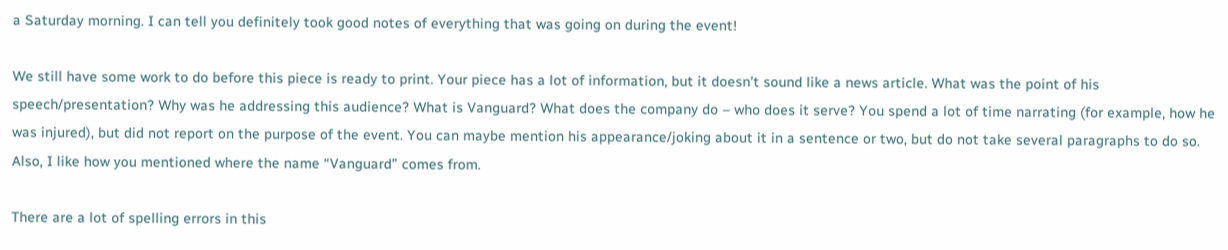a Saturday morning. I can tell you definitely took good notes of everything that was going on during the event!

We still have some work to do before this piece is ready to print. Your piece has a lot of information, but it doesn’t sound like a news article. What was the point of his speech/presentation? Why was he addressing this audience? What is Vanguard? What does the company do – who does it serve? You spend a lot of time narrating (for example, how he was injured), but did not report on the purpose of the event. You can maybe mention his appearance/joking about it in a sentence or two, but do not take several paragraphs to do so. Also, I like how you mentioned where the name “Vanguard” comes from.

There are a lot of spelling errors in this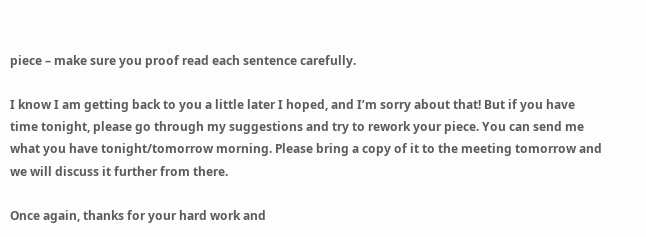piece – make sure you proof read each sentence carefully.

I know I am getting back to you a little later I hoped, and I’m sorry about that! But if you have time tonight, please go through my suggestions and try to rework your piece. You can send me what you have tonight/tomorrow morning. Please bring a copy of it to the meeting tomorrow and we will discuss it further from there.

Once again, thanks for your hard work and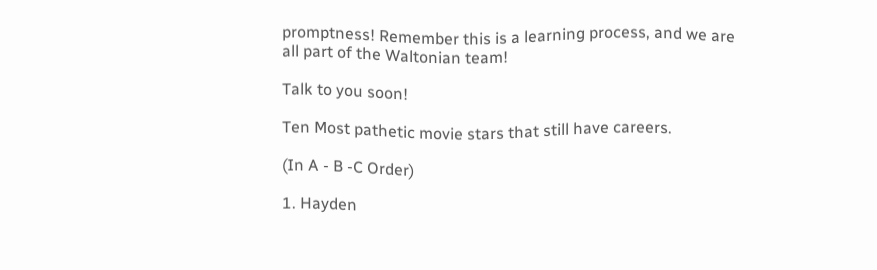promptness! Remember this is a learning process, and we are all part of the Waltonian team!

Talk to you soon!

Ten Most pathetic movie stars that still have careers.

(In A - B -C Order)

1. Hayden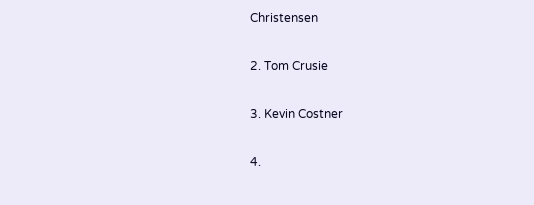Christensen

2. Tom Crusie

3. Kevin Costner

4.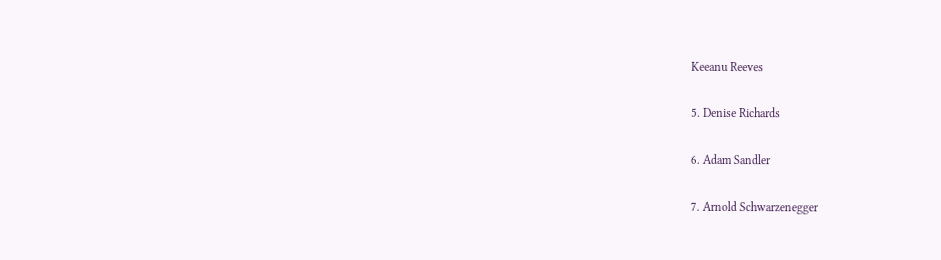Keeanu Reeves

5. Denise Richards

6. Adam Sandler

7. Arnold Schwarzenegger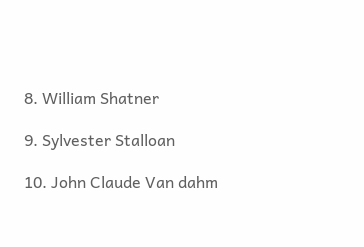8. William Shatner

9. Sylvester Stalloan

10. John Claude Van dahm